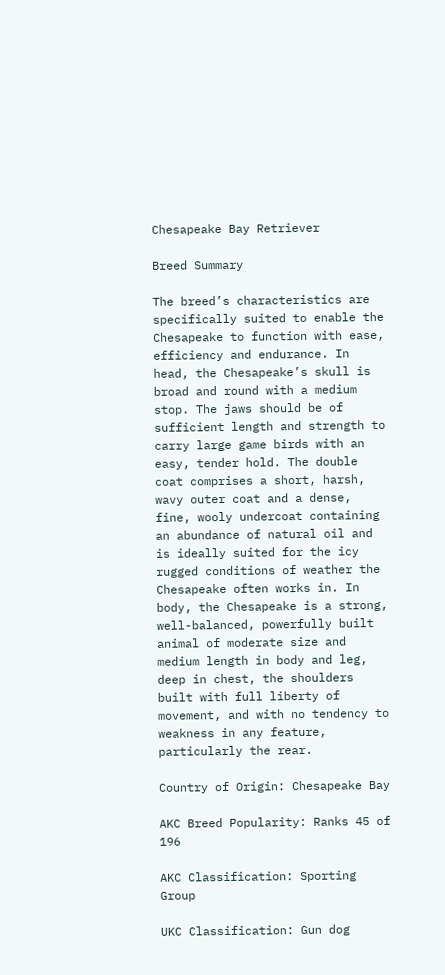Chesapeake Bay Retriever

Breed Summary

The breed’s characteristics are specifically suited to enable the Chesapeake to function with ease, efficiency and endurance. In head, the Chesapeake’s skull is broad and round with a medium stop. The jaws should be of sufficient length and strength to carry large game birds with an easy, tender hold. The double coat comprises a short, harsh, wavy outer coat and a dense, fine, wooly undercoat containing an abundance of natural oil and is ideally suited for the icy rugged conditions of weather the Chesapeake often works in. In body, the Chesapeake is a strong, well-balanced, powerfully built animal of moderate size and medium length in body and leg, deep in chest, the shoulders built with full liberty of movement, and with no tendency to weakness in any feature, particularly the rear.

Country of Origin: Chesapeake Bay

AKC Breed Popularity: Ranks 45 of 196

AKC Classification: Sporting Group

UKC Classification: Gun dog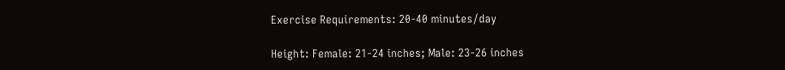Exercise Requirements: 20-40 minutes/day

Height: Female: 21-24 inches; Male: 23-26 inches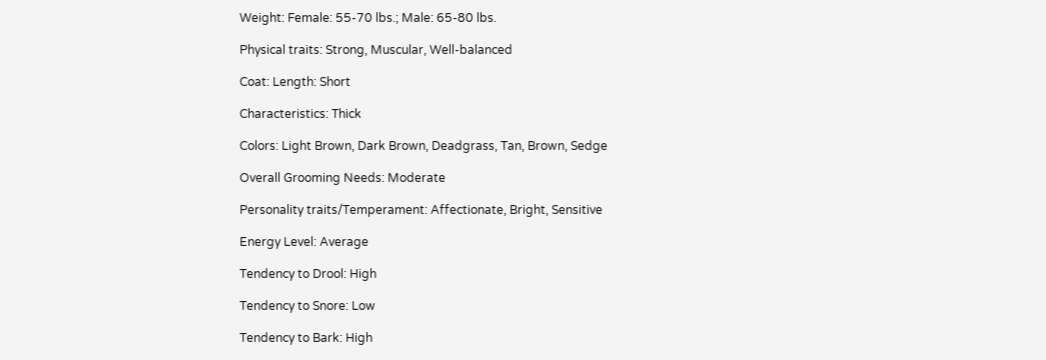Weight: Female: 55-70 lbs.; Male: 65-80 lbs.

Physical traits: Strong, Muscular, Well-balanced

Coat: Length: Short

Characteristics: Thick

Colors: Light Brown, Dark Brown, Deadgrass, Tan, Brown, Sedge

Overall Grooming Needs: Moderate

Personality traits/Temperament: Affectionate, Bright, Sensitive

Energy Level: Average

Tendency to Drool: High

Tendency to Snore: Low

Tendency to Bark: High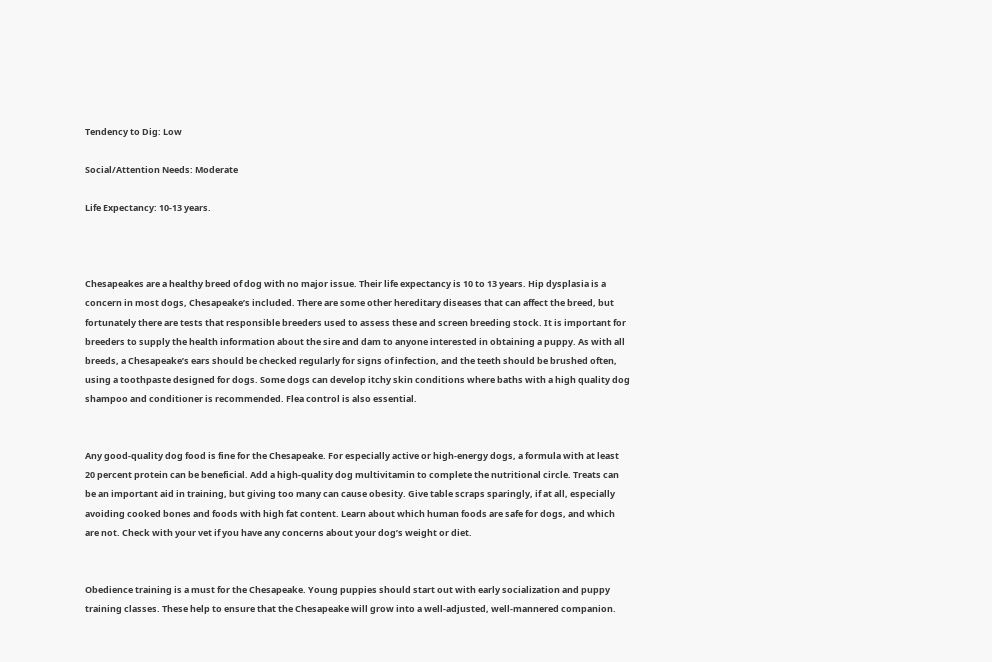Tendency to Dig: Low

Social/Attention Needs: Moderate

Life Expectancy: 10-13 years.



Chesapeakes are a healthy breed of dog with no major issue. Their life expectancy is 10 to 13 years. Hip dysplasia is a concern in most dogs, Chesapeake’s included. There are some other hereditary diseases that can affect the breed, but fortunately there are tests that responsible breeders used to assess these and screen breeding stock. It is important for breeders to supply the health information about the sire and dam to anyone interested in obtaining a puppy. As with all breeds, a Chesapeake’s ears should be checked regularly for signs of infection, and the teeth should be brushed often, using a toothpaste designed for dogs. Some dogs can develop itchy skin conditions where baths with a high quality dog shampoo and conditioner is recommended. Flea control is also essential.


Any good-quality dog food is fine for the Chesapeake. For especially active or high-energy dogs, a formula with at least 20 percent protein can be beneficial. Add a high-quality dog multivitamin to complete the nutritional circle. Treats can be an important aid in training, but giving too many can cause obesity. Give table scraps sparingly, if at all, especially avoiding cooked bones and foods with high fat content. Learn about which human foods are safe for dogs, and which are not. Check with your vet if you have any concerns about your dog’s weight or diet.


Obedience training is a must for the Chesapeake. Young puppies should start out with early socialization and puppy training classes. These help to ensure that the Chesapeake will grow into a well-adjusted, well-mannered companion.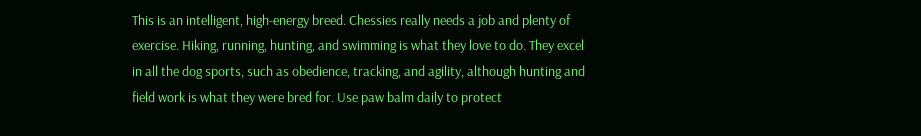This is an intelligent, high-energy breed. Chessies really needs a job and plenty of exercise. Hiking, running, hunting, and swimming is what they love to do. They excel in all the dog sports, such as obedience, tracking, and agility, although hunting and field work is what they were bred for. Use paw balm daily to protect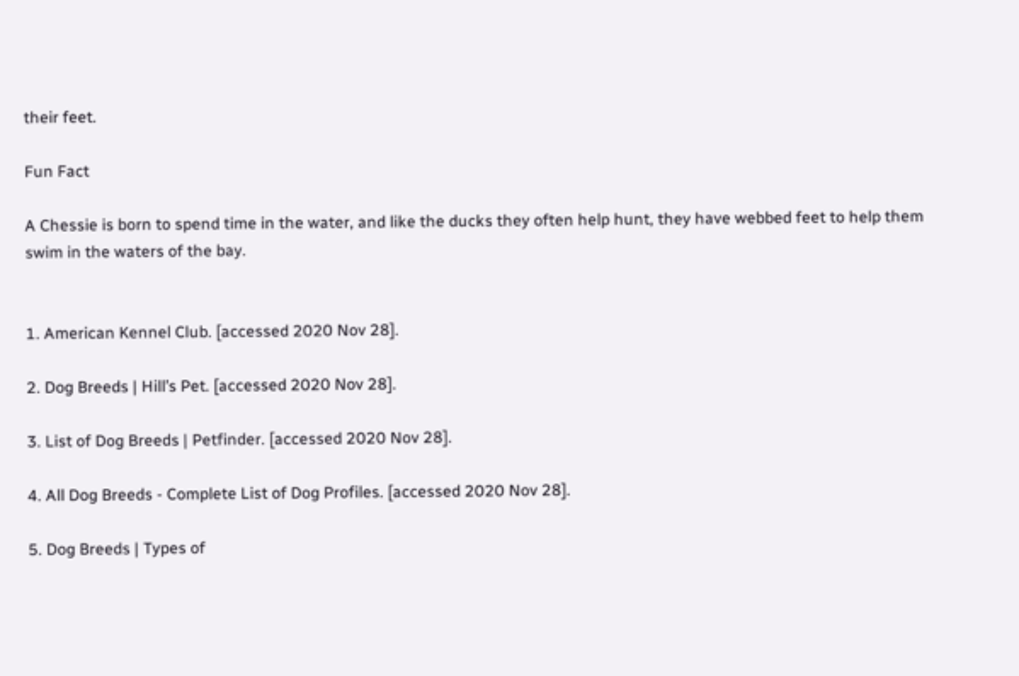their feet.

Fun Fact

A Chessie is born to spend time in the water, and like the ducks they often help hunt, they have webbed feet to help them swim in the waters of the bay.


1. American Kennel Club. [accessed 2020 Nov 28].

2. Dog Breeds | Hill’s Pet. [accessed 2020 Nov 28].

3. List of Dog Breeds | Petfinder. [accessed 2020 Nov 28].

4. All Dog Breeds - Complete List of Dog Profiles. [accessed 2020 Nov 28].

5. Dog Breeds | Types of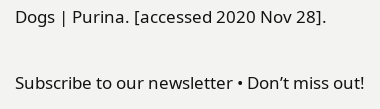Dogs | Purina. [accessed 2020 Nov 28].


Subscribe to our newsletter • Don’t miss out!